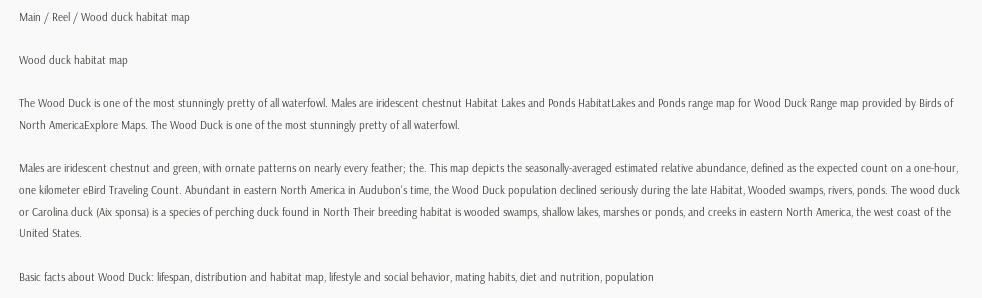Main / Reel / Wood duck habitat map

Wood duck habitat map

The Wood Duck is one of the most stunningly pretty of all waterfowl. Males are iridescent chestnut Habitat Lakes and Ponds HabitatLakes and Ponds range map for Wood Duck Range map provided by Birds of North AmericaExplore Maps. The Wood Duck is one of the most stunningly pretty of all waterfowl.

Males are iridescent chestnut and green, with ornate patterns on nearly every feather; the. This map depicts the seasonally-averaged estimated relative abundance, defined as the expected count on a one-hour, one kilometer eBird Traveling Count. Abundant in eastern North America in Audubon's time, the Wood Duck population declined seriously during the late Habitat, Wooded swamps, rivers, ponds. The wood duck or Carolina duck (Aix sponsa) is a species of perching duck found in North Their breeding habitat is wooded swamps, shallow lakes, marshes or ponds, and creeks in eastern North America, the west coast of the United States.

Basic facts about Wood Duck: lifespan, distribution and habitat map, lifestyle and social behavior, mating habits, diet and nutrition, population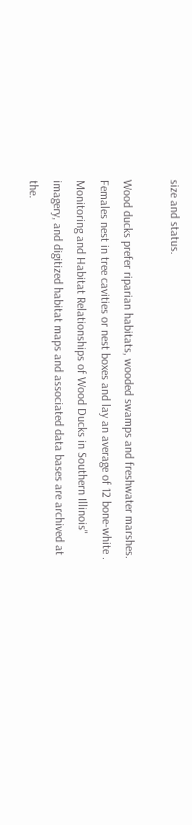size and status.

Wood ducks prefer riparian habitats, wooded swamps and freshwater marshes. Females nest in tree cavities or nest boxes and lay an average of 12 bone-white . Monitoring and Habitat Relationships of Wood Ducks in Southern Illinois" imagery, and digitized habitat maps and associated data bases are archived at the.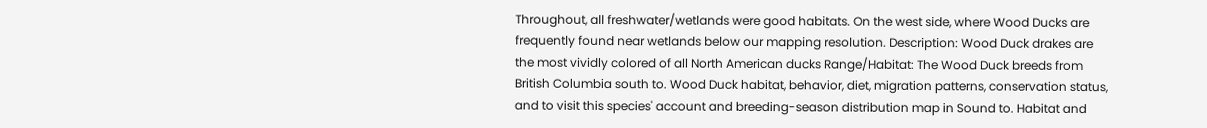Throughout, all freshwater/wetlands were good habitats. On the west side, where Wood Ducks are frequently found near wetlands below our mapping resolution. Description: Wood Duck drakes are the most vividly colored of all North American ducks Range/Habitat: The Wood Duck breeds from British Columbia south to. Wood Duck habitat, behavior, diet, migration patterns, conservation status, and to visit this species' account and breeding-season distribution map in Sound to. Habitat and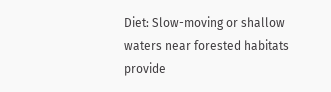Diet: Slow-moving or shallow waters near forested habitats provide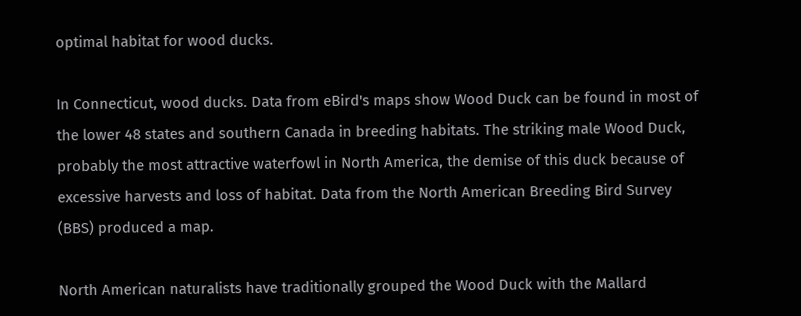optimal habitat for wood ducks.

In Connecticut, wood ducks. Data from eBird's maps show Wood Duck can be found in most of the lower 48 states and southern Canada in breeding habitats. The striking male Wood Duck, probably the most attractive waterfowl in North America, the demise of this duck because of excessive harvests and loss of habitat. Data from the North American Breeding Bird Survey (BBS) produced a map.

North American naturalists have traditionally grouped the Wood Duck with the Mallard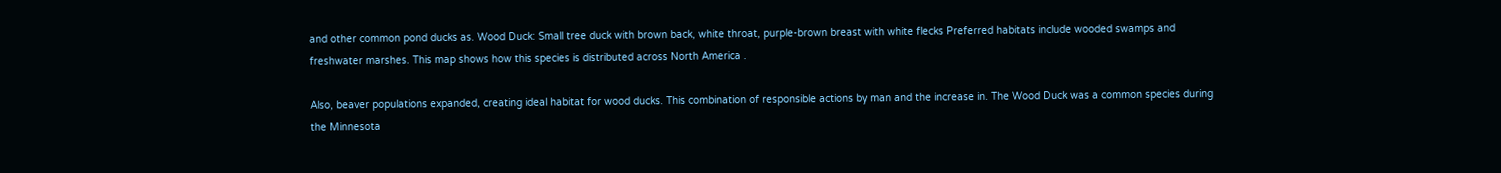and other common pond ducks as. Wood Duck: Small tree duck with brown back, white throat, purple-brown breast with white flecks Preferred habitats include wooded swamps and freshwater marshes. This map shows how this species is distributed across North America .

Also, beaver populations expanded, creating ideal habitat for wood ducks. This combination of responsible actions by man and the increase in. The Wood Duck was a common species during the Minnesota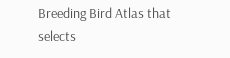Breeding Bird Atlas that selects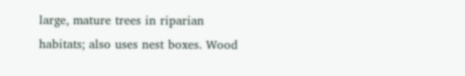large, mature trees in riparian habitats; also uses nest boxes. Wood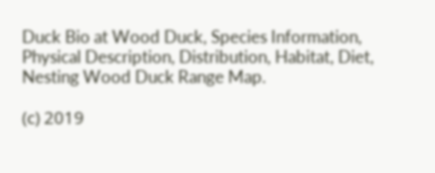Duck Bio at Wood Duck, Species Information, Physical Description, Distribution, Habitat, Diet, Nesting Wood Duck Range Map.

(с) 2019